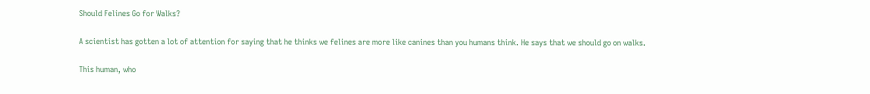Should Felines Go for Walks?

A scientist has gotten a lot of attention for saying that he thinks we felines are more like canines than you humans think. He says that we should go on walks.

This human, who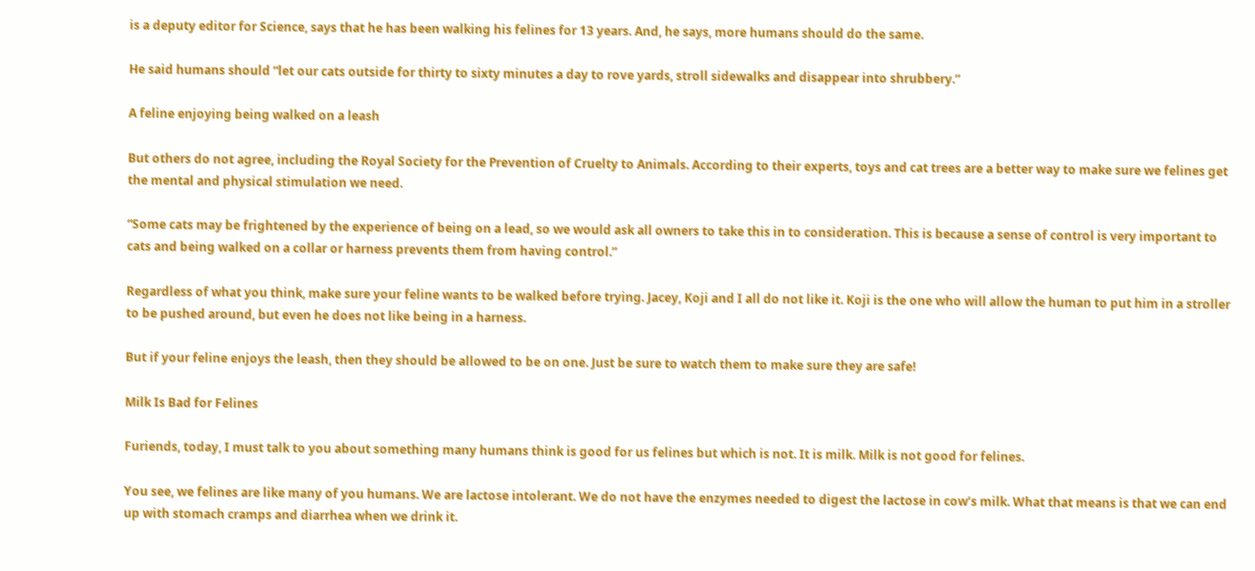is a deputy editor for Science, says that he has been walking his felines for 13 years. And, he says, more humans should do the same.

He said humans should “let our cats outside for thirty to sixty minutes a day to rove yards, stroll sidewalks and disappear into shrubbery.”

A feline enjoying being walked on a leash

But others do not agree, including the Royal Society for the Prevention of Cruelty to Animals. According to their experts, toys and cat trees are a better way to make sure we felines get the mental and physical stimulation we need.

“Some cats may be frightened by the experience of being on a lead, so we would ask all owners to take this in to consideration. This is because a sense of control is very important to cats and being walked on a collar or harness prevents them from having control.”

Regardless of what you think, make sure your feline wants to be walked before trying. Jacey, Koji and I all do not like it. Koji is the one who will allow the human to put him in a stroller to be pushed around, but even he does not like being in a harness.

But if your feline enjoys the leash, then they should be allowed to be on one. Just be sure to watch them to make sure they are safe!

Milk Is Bad for Felines

Furiends, today, I must talk to you about something many humans think is good for us felines but which is not. It is milk. Milk is not good for felines.

You see, we felines are like many of you humans. We are lactose intolerant. We do not have the enzymes needed to digest the lactose in cow’s milk. What that means is that we can end up with stomach cramps and diarrhea when we drink it.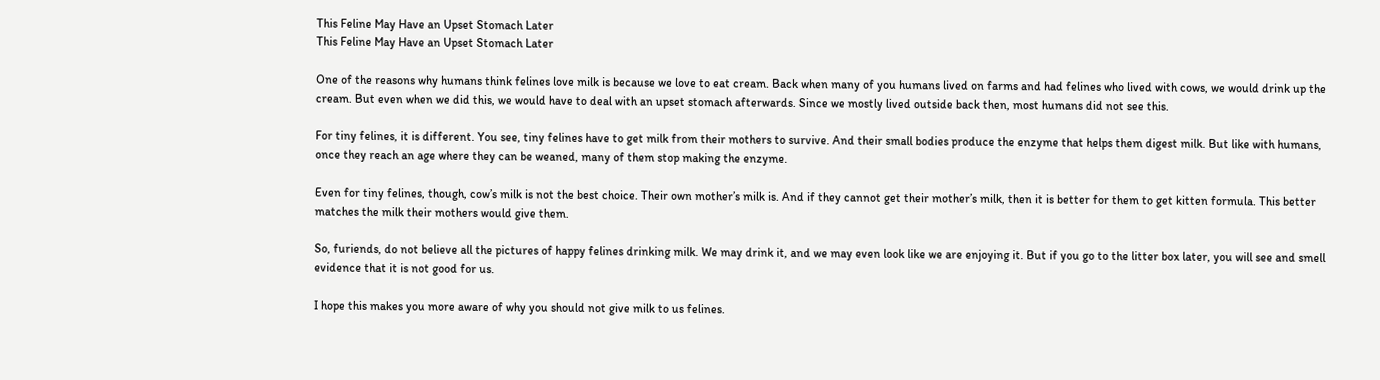This Feline May Have an Upset Stomach Later
This Feline May Have an Upset Stomach Later

One of the reasons why humans think felines love milk is because we love to eat cream. Back when many of you humans lived on farms and had felines who lived with cows, we would drink up the cream. But even when we did this, we would have to deal with an upset stomach afterwards. Since we mostly lived outside back then, most humans did not see this.

For tiny felines, it is different. You see, tiny felines have to get milk from their mothers to survive. And their small bodies produce the enzyme that helps them digest milk. But like with humans, once they reach an age where they can be weaned, many of them stop making the enzyme.

Even for tiny felines, though, cow’s milk is not the best choice. Their own mother’s milk is. And if they cannot get their mother’s milk, then it is better for them to get kitten formula. This better matches the milk their mothers would give them.

So, furiends, do not believe all the pictures of happy felines drinking milk. We may drink it, and we may even look like we are enjoying it. But if you go to the litter box later, you will see and smell evidence that it is not good for us.

I hope this makes you more aware of why you should not give milk to us felines.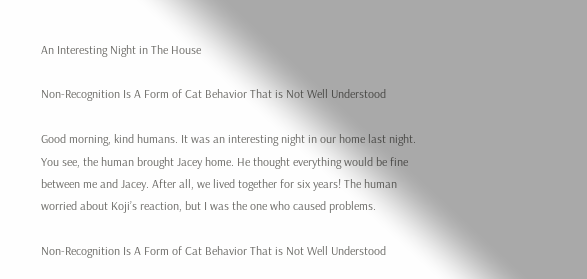An Interesting Night in The House

Non-Recognition Is A Form of Cat Behavior That is Not Well Understood

Good morning, kind humans. It was an interesting night in our home last night. You see, the human brought Jacey home. He thought everything would be fine between me and Jacey. After all, we lived together for six years! The human worried about Koji’s reaction, but I was the one who caused problems.

Non-Recognition Is A Form of Cat Behavior That is Not Well Understood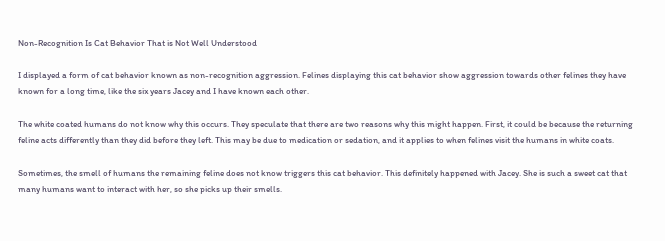Non-Recognition Is Cat Behavior That is Not Well Understood

I displayed a form of cat behavior known as non-recognition aggression. Felines displaying this cat behavior show aggression towards other felines they have known for a long time, like the six years Jacey and I have known each other.

The white coated humans do not know why this occurs. They speculate that there are two reasons why this might happen. First, it could be because the returning feline acts differently than they did before they left. This may be due to medication or sedation, and it applies to when felines visit the humans in white coats.

Sometimes, the smell of humans the remaining feline does not know triggers this cat behavior. This definitely happened with Jacey. She is such a sweet cat that many humans want to interact with her, so she picks up their smells.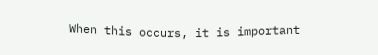When this occurs, it is important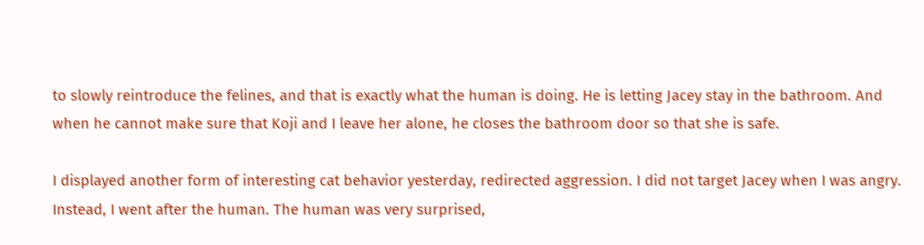to slowly reintroduce the felines, and that is exactly what the human is doing. He is letting Jacey stay in the bathroom. And when he cannot make sure that Koji and I leave her alone, he closes the bathroom door so that she is safe.

I displayed another form of interesting cat behavior yesterday, redirected aggression. I did not target Jacey when I was angry. Instead, I went after the human. The human was very surprised,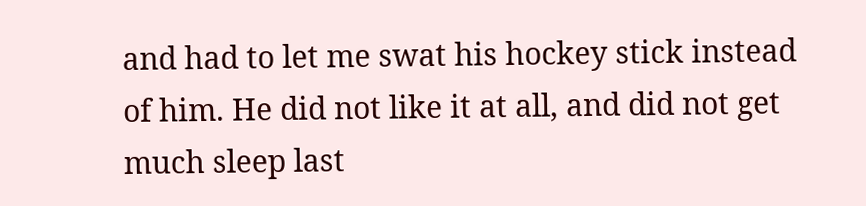and had to let me swat his hockey stick instead of him. He did not like it at all, and did not get much sleep last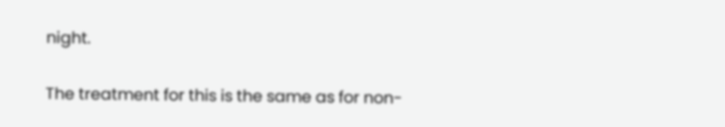night.

The treatment for this is the same as for non-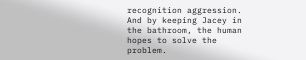recognition aggression. And by keeping Jacey in the bathroom, the human hopes to solve the problem.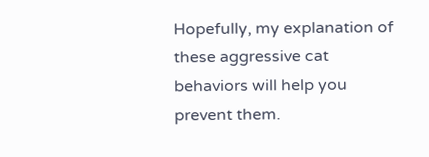Hopefully, my explanation of these aggressive cat behaviors will help you prevent them.